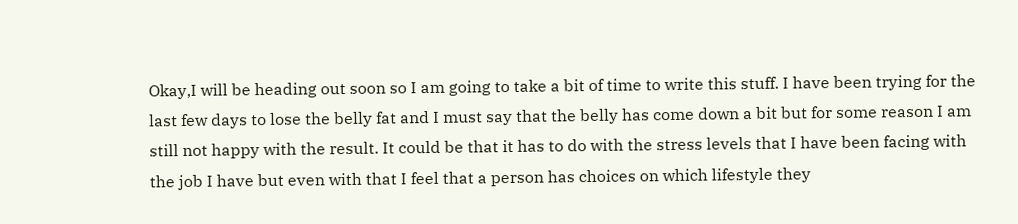Okay,I will be heading out soon so I am going to take a bit of time to write this stuff. I have been trying for the last few days to lose the belly fat and I must say that the belly has come down a bit but for some reason I am still not happy with the result. It could be that it has to do with the stress levels that I have been facing with the job I have but even with that I feel that a person has choices on which lifestyle they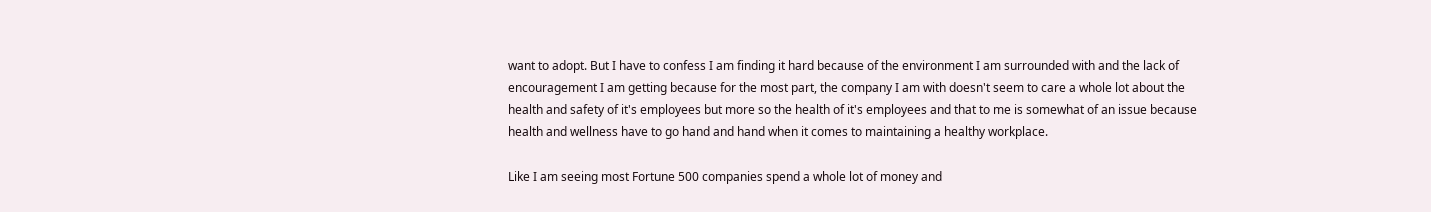want to adopt. But I have to confess I am finding it hard because of the environment I am surrounded with and the lack of encouragement I am getting because for the most part, the company I am with doesn't seem to care a whole lot about the health and safety of it's employees but more so the health of it's employees and that to me is somewhat of an issue because health and wellness have to go hand and hand when it comes to maintaining a healthy workplace.

Like I am seeing most Fortune 500 companies spend a whole lot of money and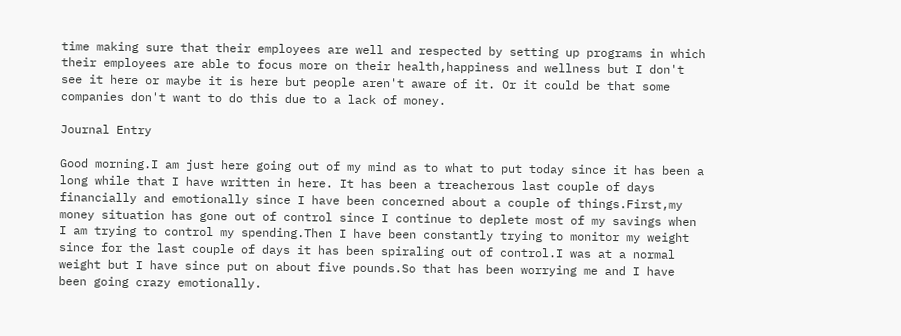time making sure that their employees are well and respected by setting up programs in which their employees are able to focus more on their health,happiness and wellness but I don't see it here or maybe it is here but people aren't aware of it. Or it could be that some companies don't want to do this due to a lack of money.

Journal Entry

Good morning.I am just here going out of my mind as to what to put today since it has been a long while that I have written in here. It has been a treacherous last couple of days financially and emotionally since I have been concerned about a couple of things.First,my money situation has gone out of control since I continue to deplete most of my savings when I am trying to control my spending.Then I have been constantly trying to monitor my weight since for the last couple of days it has been spiraling out of control.I was at a normal weight but I have since put on about five pounds.So that has been worrying me and I have been going crazy emotionally.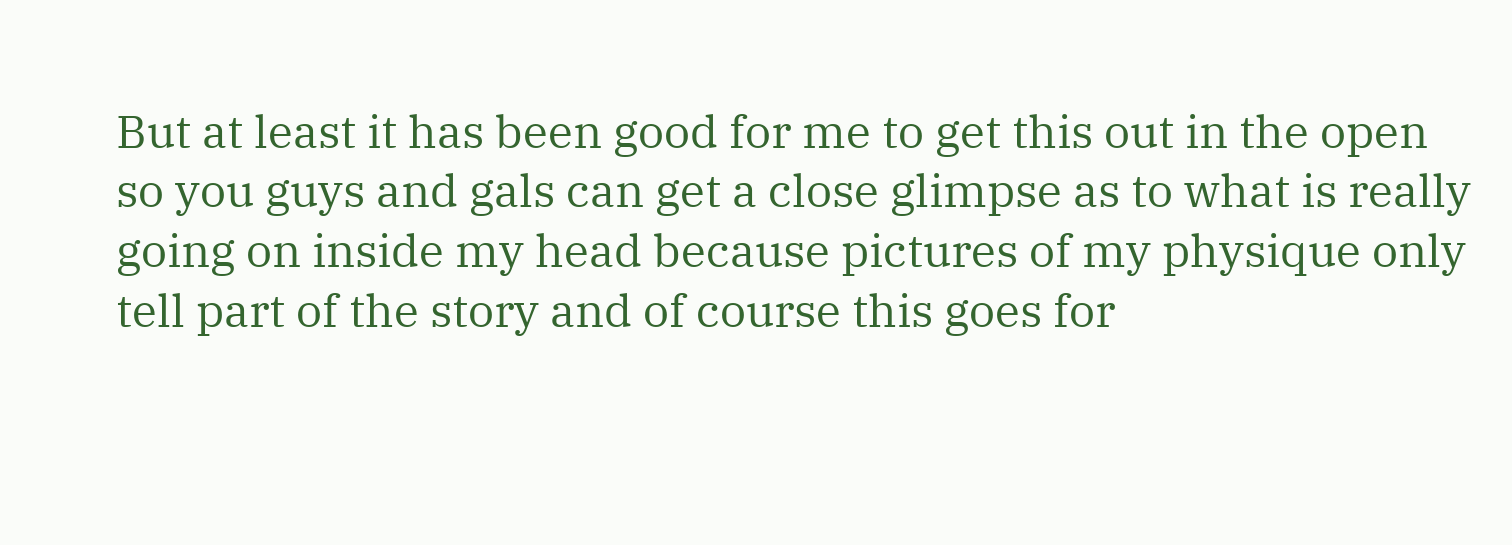But at least it has been good for me to get this out in the open so you guys and gals can get a close glimpse as to what is really going on inside my head because pictures of my physique only tell part of the story and of course this goes for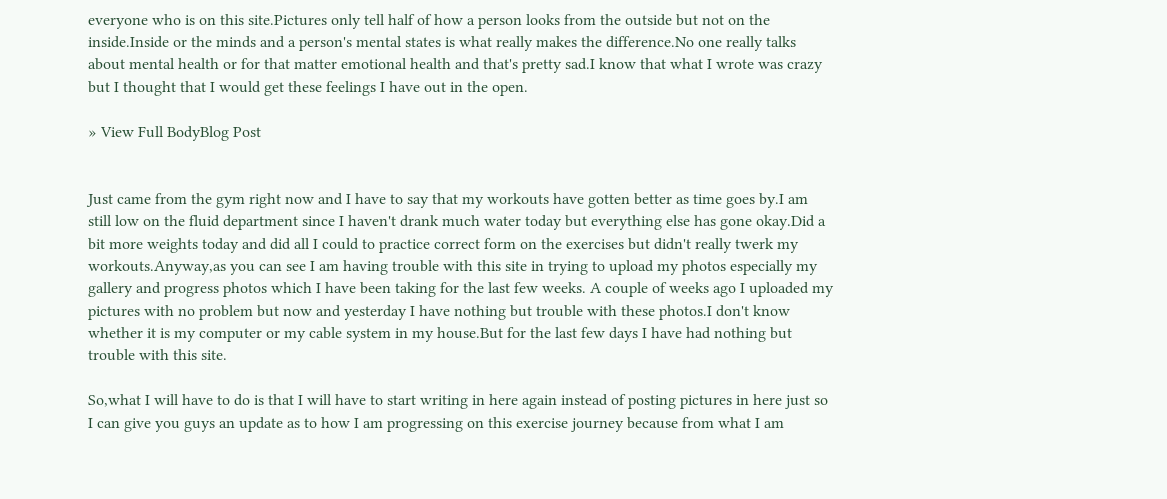everyone who is on this site.Pictures only tell half of how a person looks from the outside but not on the inside.Inside or the minds and a person's mental states is what really makes the difference.No one really talks about mental health or for that matter emotional health and that's pretty sad.I know that what I wrote was crazy but I thought that I would get these feelings I have out in the open.

» View Full BodyBlog Post


Just came from the gym right now and I have to say that my workouts have gotten better as time goes by.I am still low on the fluid department since I haven't drank much water today but everything else has gone okay.Did a bit more weights today and did all I could to practice correct form on the exercises but didn't really twerk my workouts.Anyway,as you can see I am having trouble with this site in trying to upload my photos especially my gallery and progress photos which I have been taking for the last few weeks. A couple of weeks ago I uploaded my pictures with no problem but now and yesterday I have nothing but trouble with these photos.I don't know whether it is my computer or my cable system in my house.But for the last few days I have had nothing but trouble with this site.

So,what I will have to do is that I will have to start writing in here again instead of posting pictures in here just so I can give you guys an update as to how I am progressing on this exercise journey because from what I am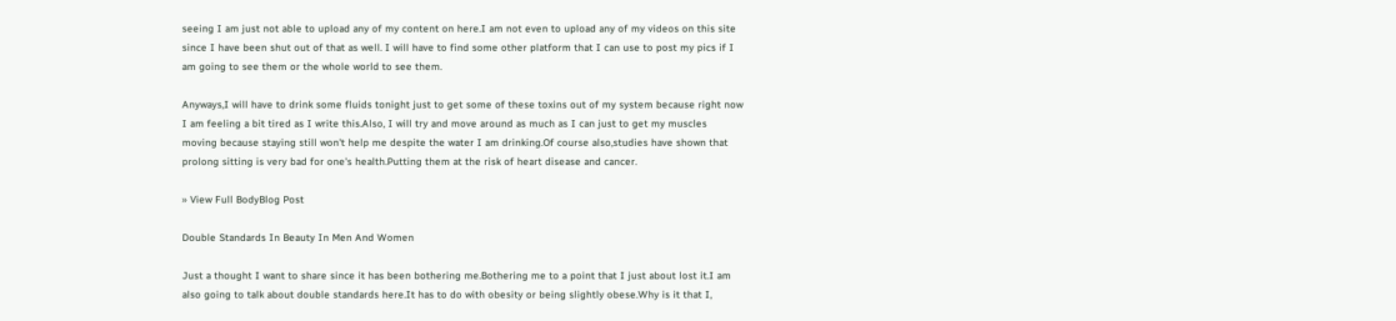seeing I am just not able to upload any of my content on here.I am not even to upload any of my videos on this site since I have been shut out of that as well. I will have to find some other platform that I can use to post my pics if I am going to see them or the whole world to see them.

Anyways,I will have to drink some fluids tonight just to get some of these toxins out of my system because right now I am feeling a bit tired as I write this.Also, I will try and move around as much as I can just to get my muscles moving because staying still won't help me despite the water I am drinking.Of course also,studies have shown that prolong sitting is very bad for one's health.Putting them at the risk of heart disease and cancer.

» View Full BodyBlog Post

Double Standards In Beauty In Men And Women

Just a thought I want to share since it has been bothering me.Bothering me to a point that I just about lost it.I am also going to talk about double standards here.It has to do with obesity or being slightly obese.Why is it that I,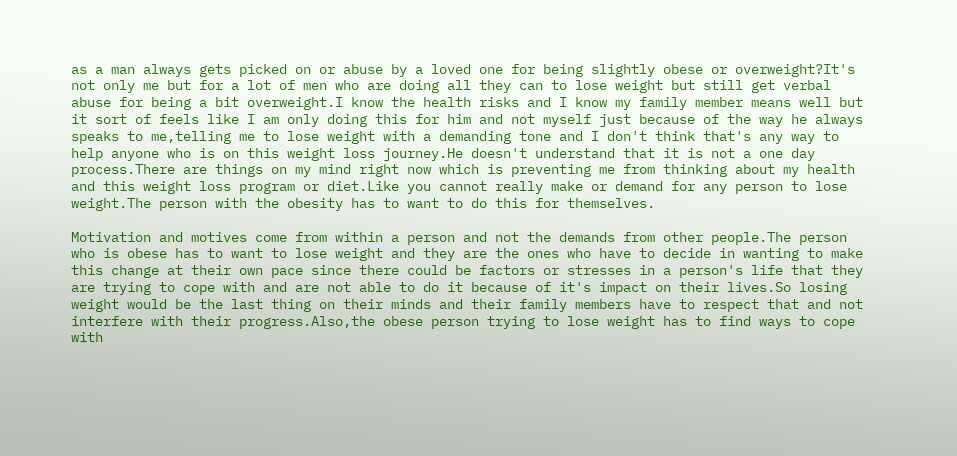as a man always gets picked on or abuse by a loved one for being slightly obese or overweight?It's not only me but for a lot of men who are doing all they can to lose weight but still get verbal abuse for being a bit overweight.I know the health risks and I know my family member means well but it sort of feels like I am only doing this for him and not myself just because of the way he always speaks to me,telling me to lose weight with a demanding tone and I don't think that's any way to help anyone who is on this weight loss journey.He doesn't understand that it is not a one day process.There are things on my mind right now which is preventing me from thinking about my health and this weight loss program or diet.Like you cannot really make or demand for any person to lose weight.The person with the obesity has to want to do this for themselves.

Motivation and motives come from within a person and not the demands from other people.The person who is obese has to want to lose weight and they are the ones who have to decide in wanting to make this change at their own pace since there could be factors or stresses in a person's life that they are trying to cope with and are not able to do it because of it's impact on their lives.So losing weight would be the last thing on their minds and their family members have to respect that and not interfere with their progress.Also,the obese person trying to lose weight has to find ways to cope with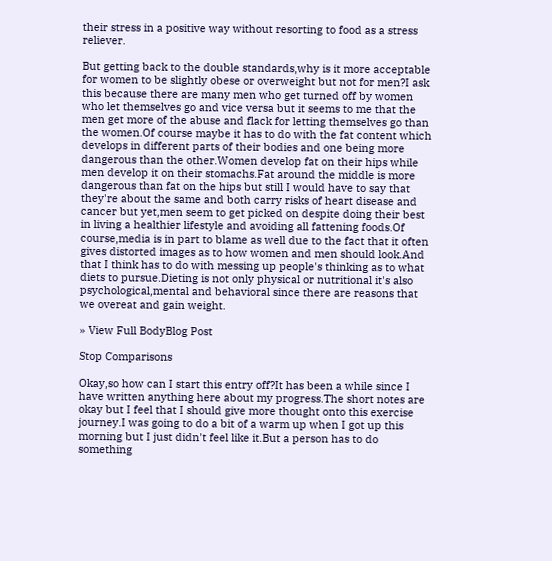their stress in a positive way without resorting to food as a stress reliever.

But getting back to the double standards,why is it more acceptable for women to be slightly obese or overweight but not for men?I ask this because there are many men who get turned off by women who let themselves go and vice versa but it seems to me that the men get more of the abuse and flack for letting themselves go than the women.Of course maybe it has to do with the fat content which develops in different parts of their bodies and one being more dangerous than the other.Women develop fat on their hips while men develop it on their stomachs.Fat around the middle is more dangerous than fat on the hips but still I would have to say that they're about the same and both carry risks of heart disease and cancer but yet,men seem to get picked on despite doing their best in living a healthier lifestyle and avoiding all fattening foods.Of course,media is in part to blame as well due to the fact that it often gives distorted images as to how women and men should look.And that I think has to do with messing up people's thinking as to what diets to pursue.Dieting is not only physical or nutritional it's also psychological,mental and behavioral since there are reasons that we overeat and gain weight.

» View Full BodyBlog Post

Stop Comparisons

Okay,so how can I start this entry off?It has been a while since I have written anything here about my progress.The short notes are okay but I feel that I should give more thought onto this exercise journey.I was going to do a bit of a warm up when I got up this morning but I just didn't feel like it.But a person has to do something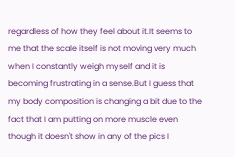regardless of how they feel about it.It seems to me that the scale itself is not moving very much when I constantly weigh myself and it is becoming frustrating in a sense.But I guess that my body composition is changing a bit due to the fact that I am putting on more muscle even though it doesn't show in any of the pics I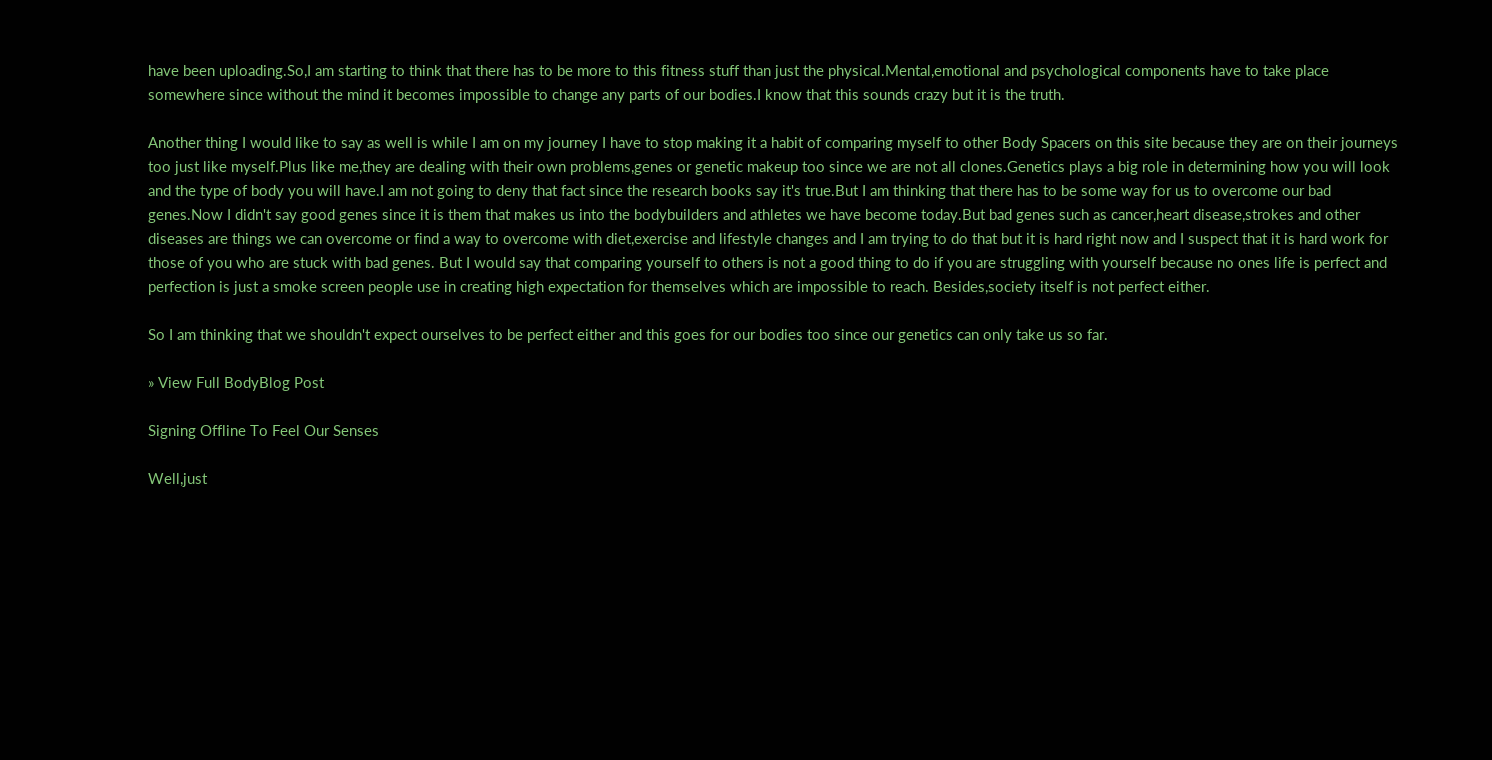have been uploading.So,I am starting to think that there has to be more to this fitness stuff than just the physical.Mental,emotional and psychological components have to take place somewhere since without the mind it becomes impossible to change any parts of our bodies.I know that this sounds crazy but it is the truth.

Another thing I would like to say as well is while I am on my journey I have to stop making it a habit of comparing myself to other Body Spacers on this site because they are on their journeys too just like myself.Plus like me,they are dealing with their own problems,genes or genetic makeup too since we are not all clones.Genetics plays a big role in determining how you will look and the type of body you will have.I am not going to deny that fact since the research books say it's true.But I am thinking that there has to be some way for us to overcome our bad genes.Now I didn't say good genes since it is them that makes us into the bodybuilders and athletes we have become today.But bad genes such as cancer,heart disease,strokes and other diseases are things we can overcome or find a way to overcome with diet,exercise and lifestyle changes and I am trying to do that but it is hard right now and I suspect that it is hard work for those of you who are stuck with bad genes. But I would say that comparing yourself to others is not a good thing to do if you are struggling with yourself because no ones life is perfect and perfection is just a smoke screen people use in creating high expectation for themselves which are impossible to reach. Besides,society itself is not perfect either.

So I am thinking that we shouldn't expect ourselves to be perfect either and this goes for our bodies too since our genetics can only take us so far.

» View Full BodyBlog Post

Signing Offline To Feel Our Senses

Well,just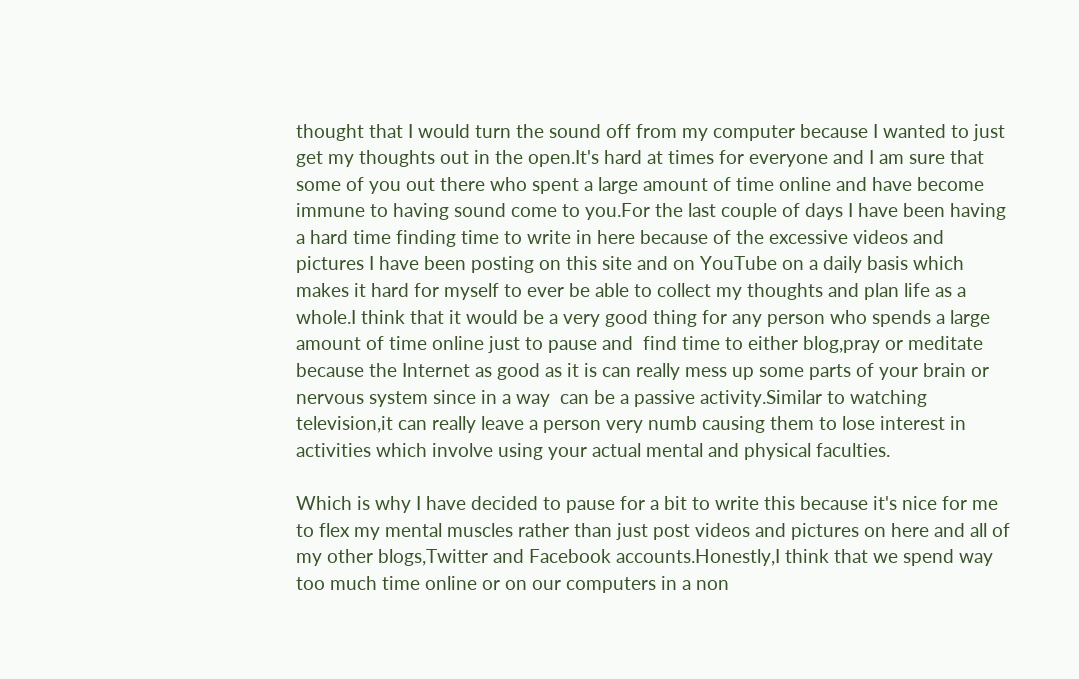thought that I would turn the sound off from my computer because I wanted to just get my thoughts out in the open.It's hard at times for everyone and I am sure that some of you out there who spent a large amount of time online and have become immune to having sound come to you.For the last couple of days I have been having a hard time finding time to write in here because of the excessive videos and pictures I have been posting on this site and on YouTube on a daily basis which makes it hard for myself to ever be able to collect my thoughts and plan life as a whole.I think that it would be a very good thing for any person who spends a large amount of time online just to pause and  find time to either blog,pray or meditate because the Internet as good as it is can really mess up some parts of your brain or nervous system since in a way  can be a passive activity.Similar to watching television,it can really leave a person very numb causing them to lose interest in activities which involve using your actual mental and physical faculties.

Which is why I have decided to pause for a bit to write this because it's nice for me to flex my mental muscles rather than just post videos and pictures on here and all of my other blogs,Twitter and Facebook accounts.Honestly,I think that we spend way too much time online or on our computers in a non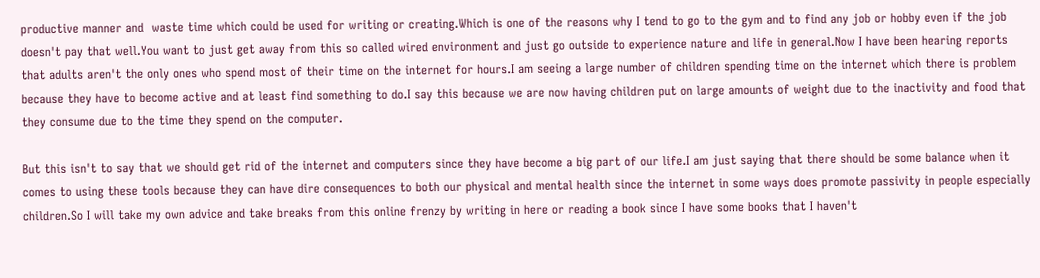productive manner and  waste time which could be used for writing or creating.Which is one of the reasons why I tend to go to the gym and to find any job or hobby even if the job doesn't pay that well.You want to just get away from this so called wired environment and just go outside to experience nature and life in general.Now I have been hearing reports that adults aren't the only ones who spend most of their time on the internet for hours.I am seeing a large number of children spending time on the internet which there is problem because they have to become active and at least find something to do.I say this because we are now having children put on large amounts of weight due to the inactivity and food that they consume due to the time they spend on the computer.

But this isn't to say that we should get rid of the internet and computers since they have become a big part of our life.I am just saying that there should be some balance when it comes to using these tools because they can have dire consequences to both our physical and mental health since the internet in some ways does promote passivity in people especially children.So I will take my own advice and take breaks from this online frenzy by writing in here or reading a book since I have some books that I haven't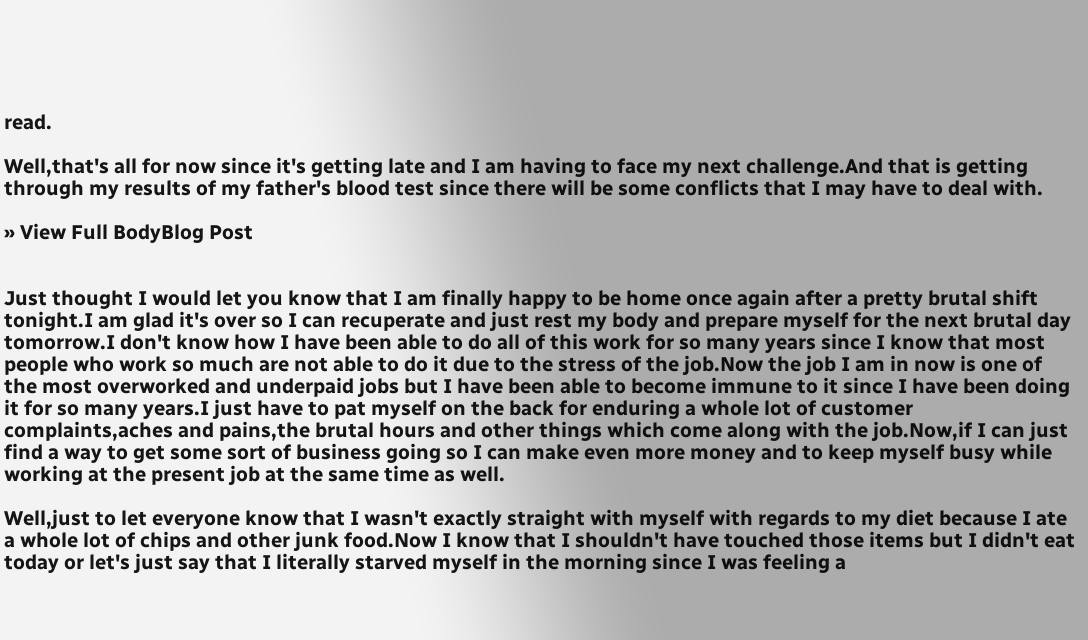read.

Well,that's all for now since it's getting late and I am having to face my next challenge.And that is getting through my results of my father's blood test since there will be some conflicts that I may have to deal with.

» View Full BodyBlog Post


Just thought I would let you know that I am finally happy to be home once again after a pretty brutal shift tonight.I am glad it's over so I can recuperate and just rest my body and prepare myself for the next brutal day tomorrow.I don't know how I have been able to do all of this work for so many years since I know that most people who work so much are not able to do it due to the stress of the job.Now the job I am in now is one of the most overworked and underpaid jobs but I have been able to become immune to it since I have been doing it for so many years.I just have to pat myself on the back for enduring a whole lot of customer complaints,aches and pains,the brutal hours and other things which come along with the job.Now,if I can just find a way to get some sort of business going so I can make even more money and to keep myself busy while working at the present job at the same time as well.

Well,just to let everyone know that I wasn't exactly straight with myself with regards to my diet because I ate a whole lot of chips and other junk food.Now I know that I shouldn't have touched those items but I didn't eat today or let's just say that I literally starved myself in the morning since I was feeling a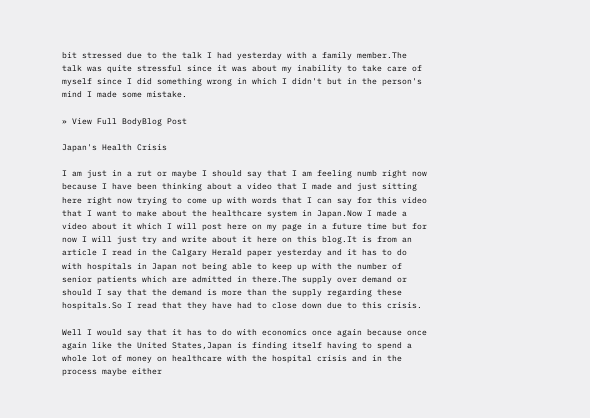bit stressed due to the talk I had yesterday with a family member.The talk was quite stressful since it was about my inability to take care of myself since I did something wrong in which I didn't but in the person's mind I made some mistake.

» View Full BodyBlog Post

Japan's Health Crisis

I am just in a rut or maybe I should say that I am feeling numb right now because I have been thinking about a video that I made and just sitting here right now trying to come up with words that I can say for this video that I want to make about the healthcare system in Japan.Now I made a video about it which I will post here on my page in a future time but for now I will just try and write about it here on this blog.It is from an article I read in the Calgary Herald paper yesterday and it has to do with hospitals in Japan not being able to keep up with the number of senior patients which are admitted in there.The supply over demand or should I say that the demand is more than the supply regarding these hospitals.So I read that they have had to close down due to this crisis.

Well I would say that it has to do with economics once again because once again like the United States,Japan is finding itself having to spend a whole lot of money on healthcare with the hospital crisis and in the process maybe either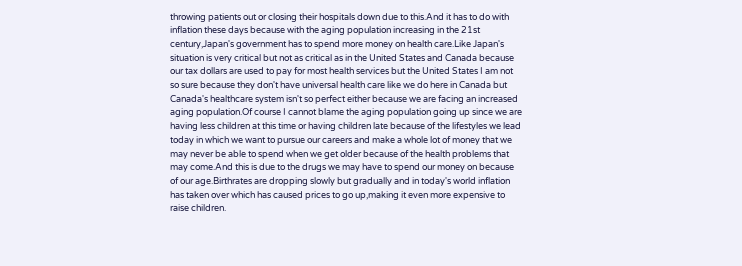throwing patients out or closing their hospitals down due to this.And it has to do with inflation these days because with the aging population increasing in the 21st century,Japan's government has to spend more money on health care.Like Japan's situation is very critical but not as critical as in the United States and Canada because our tax dollars are used to pay for most health services but the United States I am not so sure because they don't have universal health care like we do here in Canada but Canada's healthcare system isn't so perfect either because we are facing an increased aging population.Of course I cannot blame the aging population going up since we are having less children at this time or having children late because of the lifestyles we lead today in which we want to pursue our careers and make a whole lot of money that we may never be able to spend when we get older because of the health problems that may come.And this is due to the drugs we may have to spend our money on because of our age.Birthrates are dropping slowly but gradually and in today's world inflation has taken over which has caused prices to go up,making it even more expensive to raise children.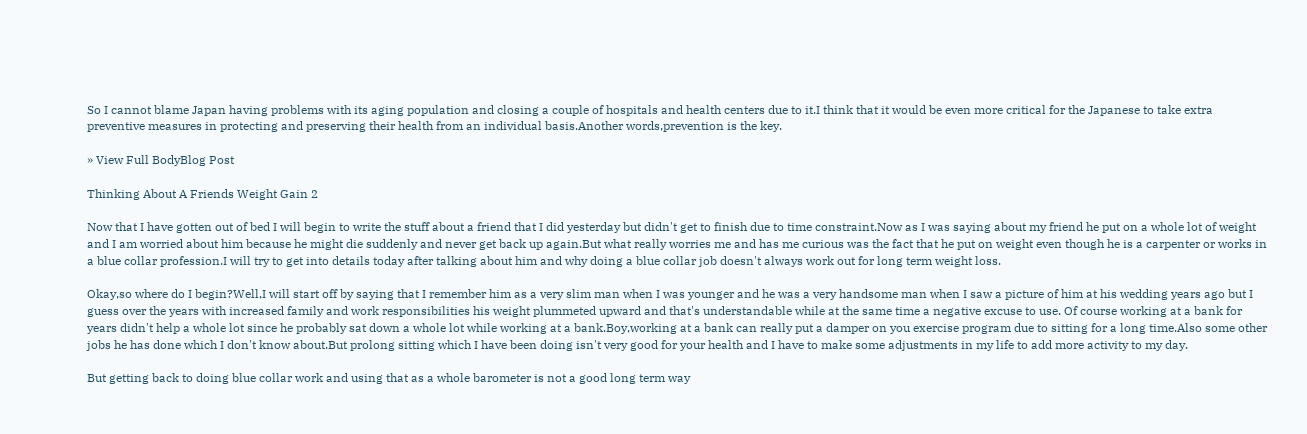So I cannot blame Japan having problems with its aging population and closing a couple of hospitals and health centers due to it.I think that it would be even more critical for the Japanese to take extra preventive measures in protecting and preserving their health from an individual basis.Another words,prevention is the key.

» View Full BodyBlog Post

Thinking About A Friends Weight Gain 2

Now that I have gotten out of bed I will begin to write the stuff about a friend that I did yesterday but didn't get to finish due to time constraint.Now as I was saying about my friend he put on a whole lot of weight and I am worried about him because he might die suddenly and never get back up again.But what really worries me and has me curious was the fact that he put on weight even though he is a carpenter or works in a blue collar profession.I will try to get into details today after talking about him and why doing a blue collar job doesn't always work out for long term weight loss.

Okay,so where do I begin?Well,I will start off by saying that I remember him as a very slim man when I was younger and he was a very handsome man when I saw a picture of him at his wedding years ago but I guess over the years with increased family and work responsibilities his weight plummeted upward and that's understandable while at the same time a negative excuse to use. Of course working at a bank for years didn't help a whole lot since he probably sat down a whole lot while working at a bank.Boy,working at a bank can really put a damper on you exercise program due to sitting for a long time.Also some other jobs he has done which I don't know about.But prolong sitting which I have been doing isn't very good for your health and I have to make some adjustments in my life to add more activity to my day.

But getting back to doing blue collar work and using that as a whole barometer is not a good long term way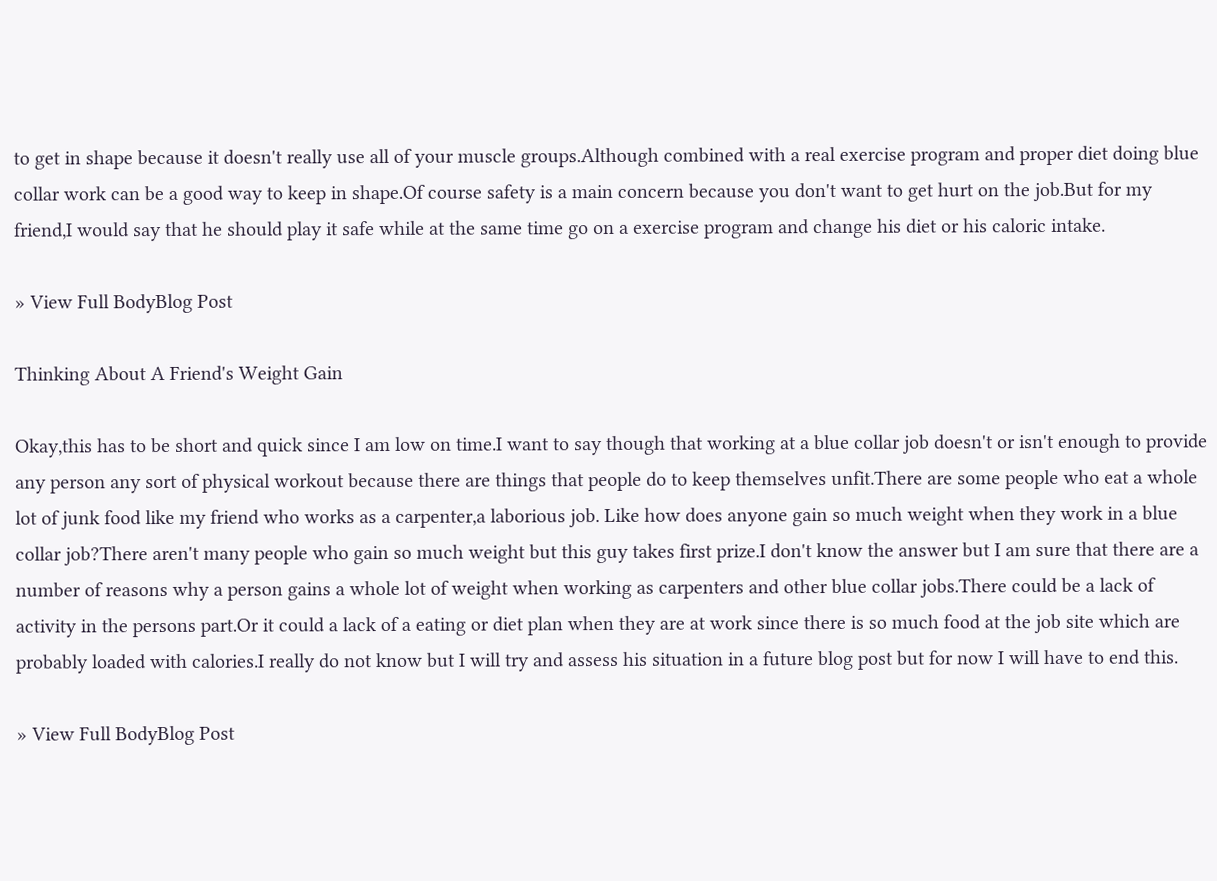to get in shape because it doesn't really use all of your muscle groups.Although combined with a real exercise program and proper diet doing blue collar work can be a good way to keep in shape.Of course safety is a main concern because you don't want to get hurt on the job.But for my friend,I would say that he should play it safe while at the same time go on a exercise program and change his diet or his caloric intake.

» View Full BodyBlog Post

Thinking About A Friend's Weight Gain

Okay,this has to be short and quick since I am low on time.I want to say though that working at a blue collar job doesn't or isn't enough to provide any person any sort of physical workout because there are things that people do to keep themselves unfit.There are some people who eat a whole lot of junk food like my friend who works as a carpenter,a laborious job. Like how does anyone gain so much weight when they work in a blue collar job?There aren't many people who gain so much weight but this guy takes first prize.I don't know the answer but I am sure that there are a number of reasons why a person gains a whole lot of weight when working as carpenters and other blue collar jobs.There could be a lack of activity in the persons part.Or it could a lack of a eating or diet plan when they are at work since there is so much food at the job site which are probably loaded with calories.I really do not know but I will try and assess his situation in a future blog post but for now I will have to end this.

» View Full BodyBlog Post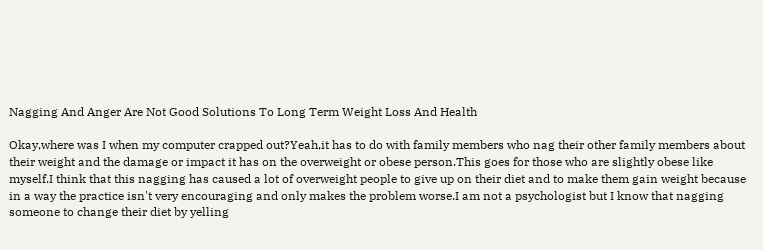Nagging And Anger Are Not Good Solutions To Long Term Weight Loss And Health

Okay,where was I when my computer crapped out?Yeah,it has to do with family members who nag their other family members about their weight and the damage or impact it has on the overweight or obese person.This goes for those who are slightly obese like myself.I think that this nagging has caused a lot of overweight people to give up on their diet and to make them gain weight because in a way the practice isn't very encouraging and only makes the problem worse.I am not a psychologist but I know that nagging someone to change their diet by yelling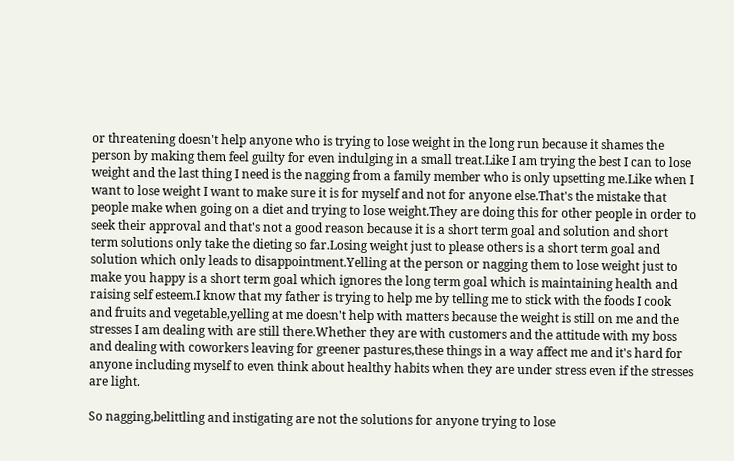or threatening doesn't help anyone who is trying to lose weight in the long run because it shames the person by making them feel guilty for even indulging in a small treat.Like I am trying the best I can to lose weight and the last thing I need is the nagging from a family member who is only upsetting me.Like when I want to lose weight I want to make sure it is for myself and not for anyone else.That's the mistake that people make when going on a diet and trying to lose weight.They are doing this for other people in order to seek their approval and that's not a good reason because it is a short term goal and solution and short term solutions only take the dieting so far.Losing weight just to please others is a short term goal and solution which only leads to disappointment.Yelling at the person or nagging them to lose weight just to make you happy is a short term goal which ignores the long term goal which is maintaining health and raising self esteem.I know that my father is trying to help me by telling me to stick with the foods I cook and fruits and vegetable,yelling at me doesn't help with matters because the weight is still on me and the stresses I am dealing with are still there.Whether they are with customers and the attitude with my boss and dealing with coworkers leaving for greener pastures,these things in a way affect me and it's hard for anyone including myself to even think about healthy habits when they are under stress even if the stresses are light.

So nagging,belittling and instigating are not the solutions for anyone trying to lose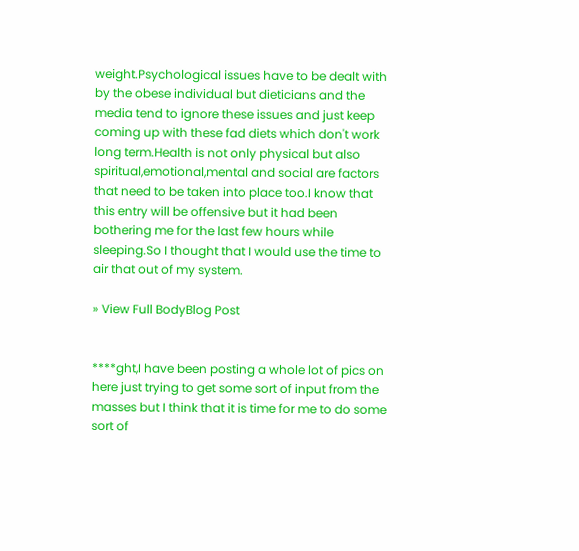weight.Psychological issues have to be dealt with by the obese individual but dieticians and the media tend to ignore these issues and just keep coming up with these fad diets which don't work long term.Health is not only physical but also spiritual,emotional,mental and social are factors that need to be taken into place too.I know that this entry will be offensive but it had been bothering me for the last few hours while sleeping.So I thought that I would use the time to air that out of my system.

» View Full BodyBlog Post


****ght,I have been posting a whole lot of pics on here just trying to get some sort of input from the masses but I think that it is time for me to do some sort of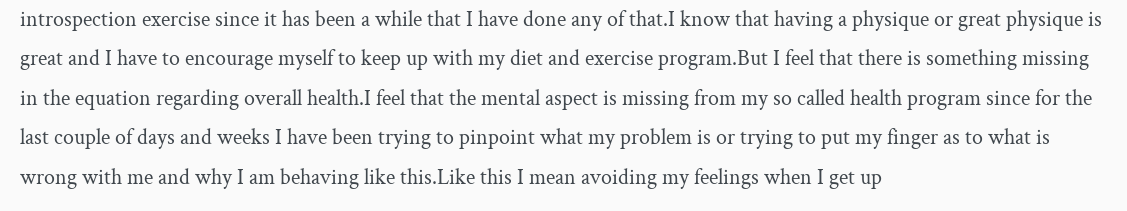introspection exercise since it has been a while that I have done any of that.I know that having a physique or great physique is great and I have to encourage myself to keep up with my diet and exercise program.But I feel that there is something missing in the equation regarding overall health.I feel that the mental aspect is missing from my so called health program since for the last couple of days and weeks I have been trying to pinpoint what my problem is or trying to put my finger as to what is wrong with me and why I am behaving like this.Like this I mean avoiding my feelings when I get up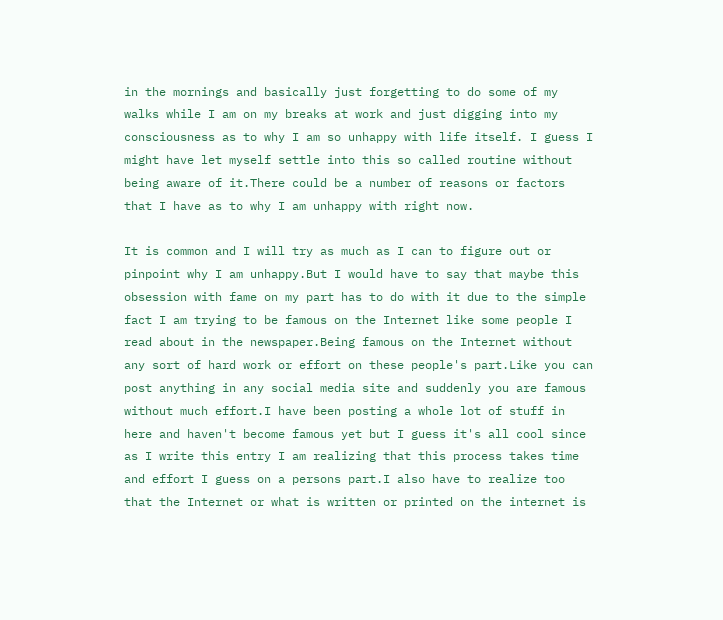in the mornings and basically just forgetting to do some of my walks while I am on my breaks at work and just digging into my consciousness as to why I am so unhappy with life itself. I guess I might have let myself settle into this so called routine without being aware of it.There could be a number of reasons or factors that I have as to why I am unhappy with right now.

It is common and I will try as much as I can to figure out or pinpoint why I am unhappy.But I would have to say that maybe this obsession with fame on my part has to do with it due to the simple fact I am trying to be famous on the Internet like some people I read about in the newspaper.Being famous on the Internet without any sort of hard work or effort on these people's part.Like you can post anything in any social media site and suddenly you are famous without much effort.I have been posting a whole lot of stuff in here and haven't become famous yet but I guess it's all cool since as I write this entry I am realizing that this process takes time and effort I guess on a persons part.I also have to realize too that the Internet or what is written or printed on the internet is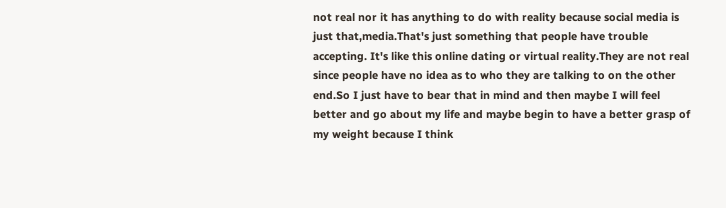not real nor it has anything to do with reality because social media is just that,media.That's just something that people have trouble accepting. It's like this online dating or virtual reality.They are not real since people have no idea as to who they are talking to on the other end.So I just have to bear that in mind and then maybe I will feel better and go about my life and maybe begin to have a better grasp of my weight because I think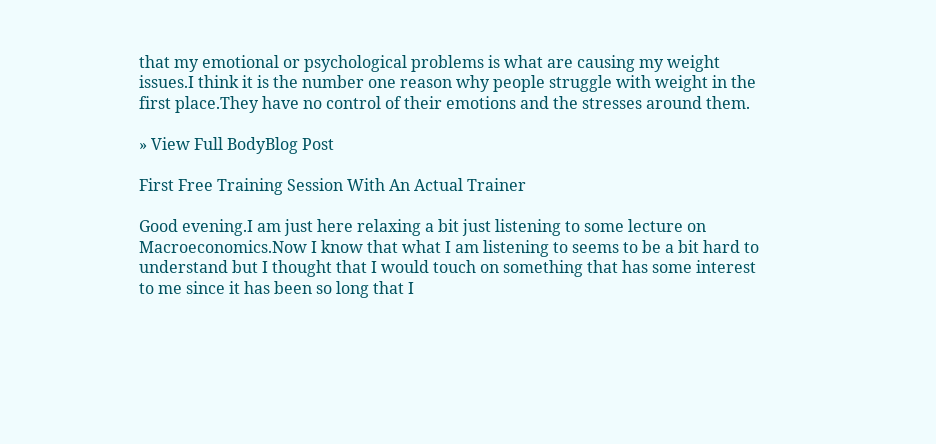that my emotional or psychological problems is what are causing my weight issues.I think it is the number one reason why people struggle with weight in the first place.They have no control of their emotions and the stresses around them.

» View Full BodyBlog Post

First Free Training Session With An Actual Trainer

Good evening.I am just here relaxing a bit just listening to some lecture on Macroeconomics.Now I know that what I am listening to seems to be a bit hard to understand but I thought that I would touch on something that has some interest to me since it has been so long that I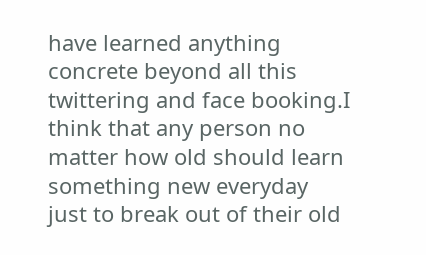have learned anything concrete beyond all this twittering and face booking.I think that any person no matter how old should learn something new everyday just to break out of their old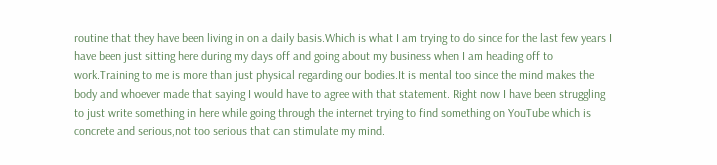routine that they have been living in on a daily basis.Which is what I am trying to do since for the last few years I have been just sitting here during my days off and going about my business when I am heading off to work.Training to me is more than just physical regarding our bodies.It is mental too since the mind makes the body and whoever made that saying I would have to agree with that statement. Right now I have been struggling to just write something in here while going through the internet trying to find something on YouTube which is concrete and serious,not too serious that can stimulate my mind.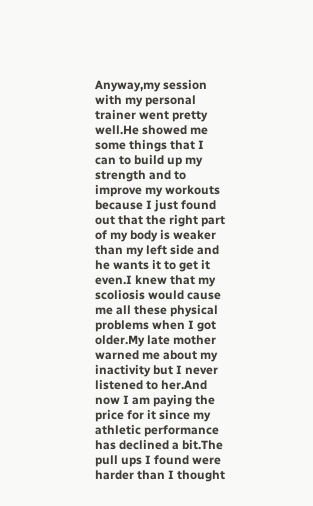Anyway,my session with my personal trainer went pretty well.He showed me some things that I can to build up my strength and to improve my workouts because I just found out that the right part of my body is weaker than my left side and he wants it to get it even.I knew that my scoliosis would cause me all these physical problems when I got older.My late mother warned me about my inactivity but I never listened to her.And now I am paying the price for it since my athletic performance has declined a bit.The pull ups I found were harder than I thought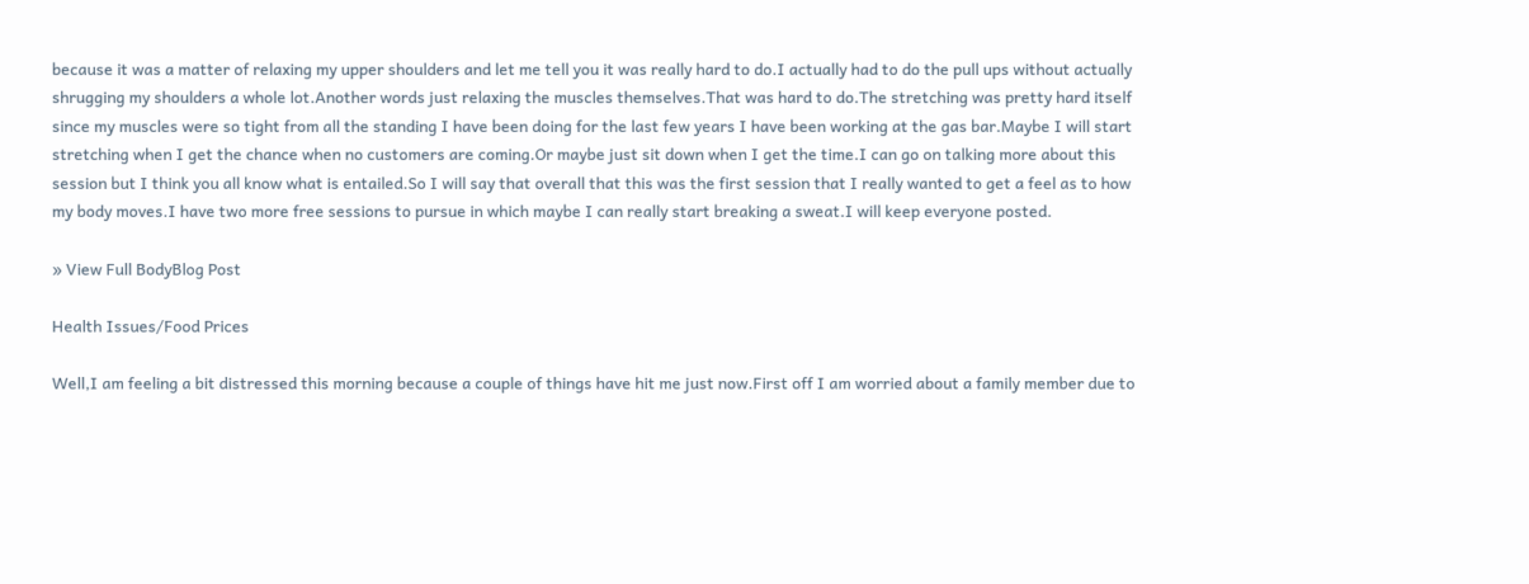because it was a matter of relaxing my upper shoulders and let me tell you it was really hard to do.I actually had to do the pull ups without actually shrugging my shoulders a whole lot.Another words just relaxing the muscles themselves.That was hard to do.The stretching was pretty hard itself since my muscles were so tight from all the standing I have been doing for the last few years I have been working at the gas bar.Maybe I will start stretching when I get the chance when no customers are coming.Or maybe just sit down when I get the time.I can go on talking more about this session but I think you all know what is entailed.So I will say that overall that this was the first session that I really wanted to get a feel as to how my body moves.I have two more free sessions to pursue in which maybe I can really start breaking a sweat.I will keep everyone posted.

» View Full BodyBlog Post

Health Issues/Food Prices

Well,I am feeling a bit distressed this morning because a couple of things have hit me just now.First off I am worried about a family member due to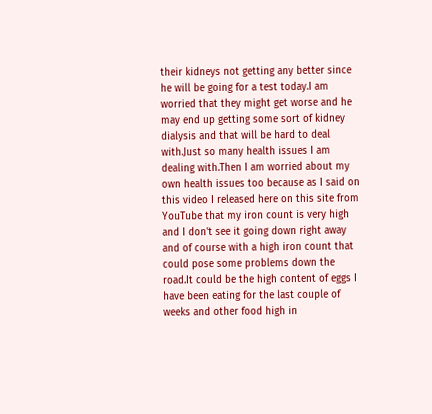their kidneys not getting any better since he will be going for a test today.I am worried that they might get worse and he may end up getting some sort of kidney dialysis and that will be hard to deal with.Just so many health issues I am dealing with.Then I am worried about my own health issues too because as I said on this video I released here on this site from YouTube that my iron count is very high and I don't see it going down right away and of course with a high iron count that could pose some problems down the road.It could be the high content of eggs I have been eating for the last couple of weeks and other food high in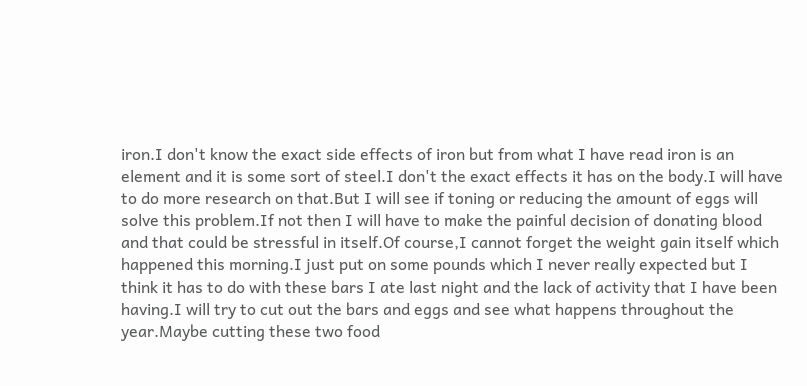iron.I don't know the exact side effects of iron but from what I have read iron is an element and it is some sort of steel.I don't the exact effects it has on the body.I will have to do more research on that.But I will see if toning or reducing the amount of eggs will solve this problem.If not then I will have to make the painful decision of donating blood and that could be stressful in itself.Of course,I cannot forget the weight gain itself which happened this morning.I just put on some pounds which I never really expected but I think it has to do with these bars I ate last night and the lack of activity that I have been having.I will try to cut out the bars and eggs and see what happens throughout the year.Maybe cutting these two food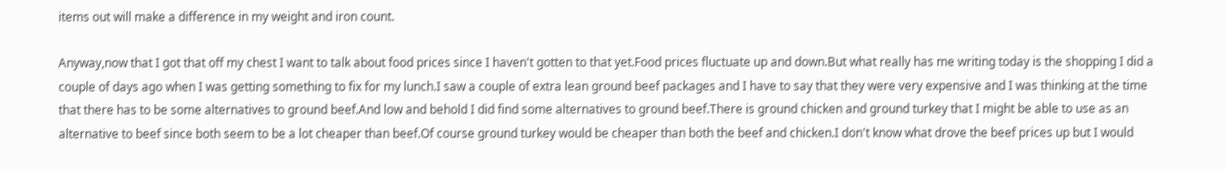items out will make a difference in my weight and iron count.

Anyway,now that I got that off my chest I want to talk about food prices since I haven't gotten to that yet.Food prices fluctuate up and down.But what really has me writing today is the shopping I did a couple of days ago when I was getting something to fix for my lunch.I saw a couple of extra lean ground beef packages and I have to say that they were very expensive and I was thinking at the time that there has to be some alternatives to ground beef.And low and behold I did find some alternatives to ground beef.There is ground chicken and ground turkey that I might be able to use as an alternative to beef since both seem to be a lot cheaper than beef.Of course ground turkey would be cheaper than both the beef and chicken.I don't know what drove the beef prices up but I would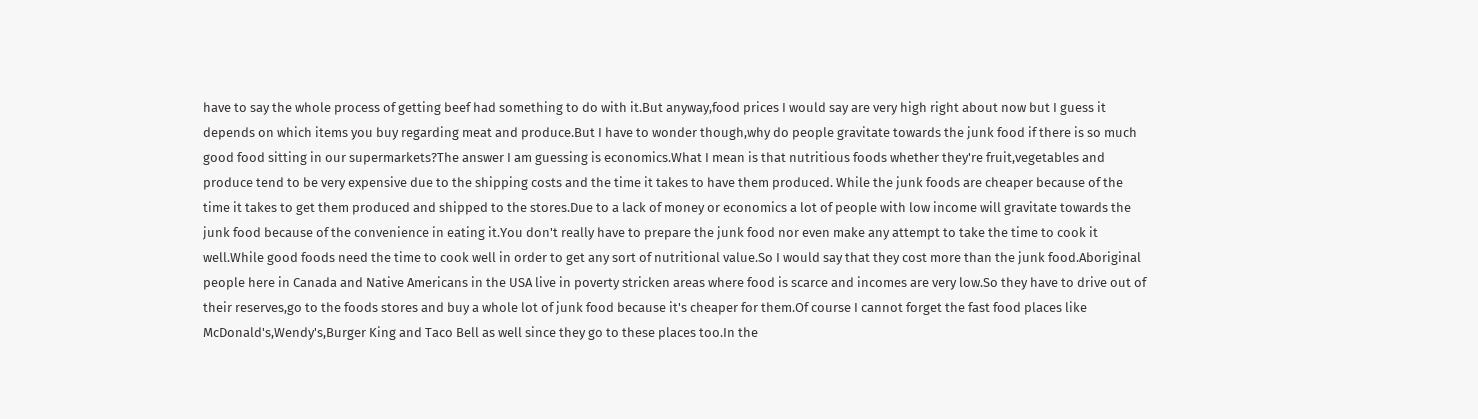have to say the whole process of getting beef had something to do with it.But anyway,food prices I would say are very high right about now but I guess it depends on which items you buy regarding meat and produce.But I have to wonder though,why do people gravitate towards the junk food if there is so much good food sitting in our supermarkets?The answer I am guessing is economics.What I mean is that nutritious foods whether they're fruit,vegetables and produce tend to be very expensive due to the shipping costs and the time it takes to have them produced. While the junk foods are cheaper because of the time it takes to get them produced and shipped to the stores.Due to a lack of money or economics a lot of people with low income will gravitate towards the junk food because of the convenience in eating it.You don't really have to prepare the junk food nor even make any attempt to take the time to cook it well.While good foods need the time to cook well in order to get any sort of nutritional value.So I would say that they cost more than the junk food.Aboriginal people here in Canada and Native Americans in the USA live in poverty stricken areas where food is scarce and incomes are very low.So they have to drive out of their reserves,go to the foods stores and buy a whole lot of junk food because it's cheaper for them.Of course I cannot forget the fast food places like McDonald's,Wendy's,Burger King and Taco Bell as well since they go to these places too.In the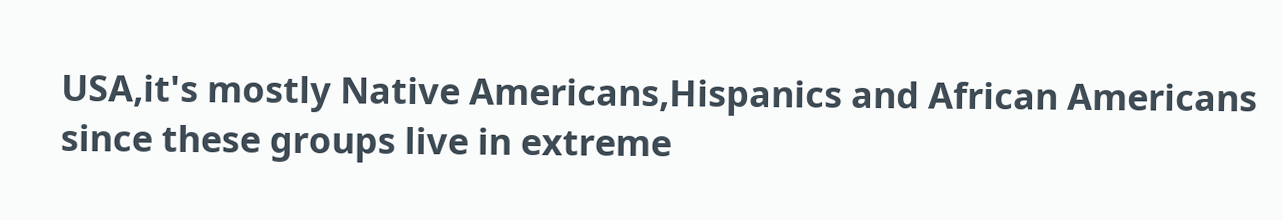USA,it's mostly Native Americans,Hispanics and African Americans since these groups live in extreme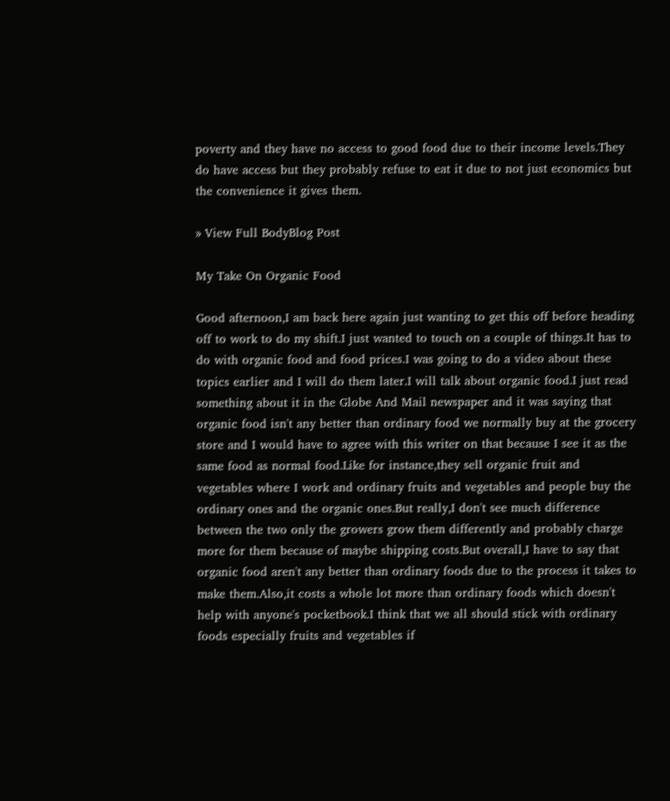poverty and they have no access to good food due to their income levels.They do have access but they probably refuse to eat it due to not just economics but the convenience it gives them.

» View Full BodyBlog Post

My Take On Organic Food

Good afternoon,I am back here again just wanting to get this off before heading off to work to do my shift.I just wanted to touch on a couple of things.It has to do with organic food and food prices.I was going to do a video about these topics earlier and I will do them later.I will talk about organic food.I just read something about it in the Globe And Mail newspaper and it was saying that organic food isn't any better than ordinary food we normally buy at the grocery store and I would have to agree with this writer on that because I see it as the same food as normal food.Like for instance,they sell organic fruit and vegetables where I work and ordinary fruits and vegetables and people buy the ordinary ones and the organic ones.But really,I don't see much difference between the two only the growers grow them differently and probably charge more for them because of maybe shipping costs.But overall,I have to say that organic food aren't any better than ordinary foods due to the process it takes to make them.Also,it costs a whole lot more than ordinary foods which doesn't help with anyone's pocketbook.I think that we all should stick with ordinary foods especially fruits and vegetables if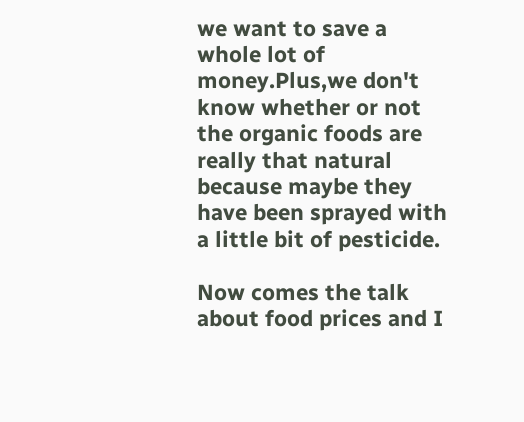we want to save a whole lot of money.Plus,we don't know whether or not the organic foods are really that natural because maybe they have been sprayed with a little bit of pesticide.

Now comes the talk about food prices and I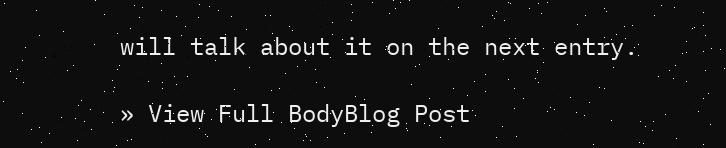will talk about it on the next entry.

» View Full BodyBlog Post